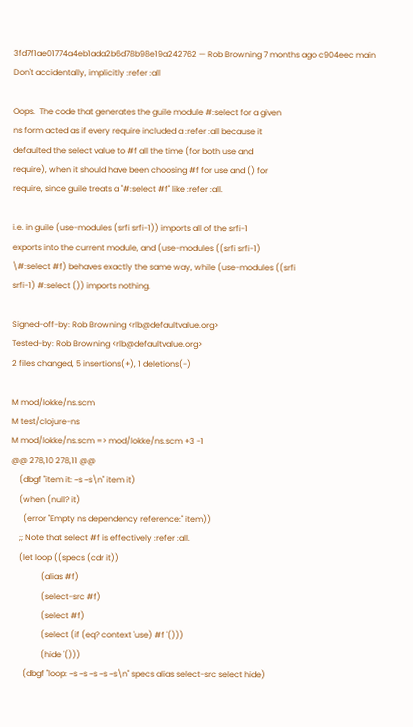3fd7f1ae01774a4eb1ada2b6d78b98e19a242762 — Rob Browning 7 months ago c904eec main
Don't accidentally, implicitly :refer :all

Oops.  The code that generates the guile module #:select for a given
ns form acted as if every require included a :refer :all because it
defaulted the select value to #f all the time (for both use and
require), when it should have been choosing #f for use and () for
require, since guile treats a "#:select #f" like :refer :all.

i.e. in guile (use-modules (srfi srfi-1)) imports all of the srfi-1
exports into the current module, and (use-modules ((srfi srfi-1)
\#:select #f) behaves exactly the same way, while (use-modules ((srfi
srfi-1) #:select ()) imports nothing.

Signed-off-by: Rob Browning <rlb@defaultvalue.org>
Tested-by: Rob Browning <rlb@defaultvalue.org>
2 files changed, 5 insertions(+), 1 deletions(-)

M mod/lokke/ns.scm
M test/clojure-ns
M mod/lokke/ns.scm => mod/lokke/ns.scm +3 -1
@@ 278,10 278,11 @@
    (dbgf "item it: ~s ~s\n" item it)
    (when (null? it)
      (error "Empty ns dependency reference:" item))
    ;; Note that select #f is effectively :refer :all.
    (let loop ((specs (cdr it))
               (alias #f)
               (select-src #f)
               (select #f)
               (select (if (eq? context 'use) #f '()))
               (hide '()))
      (dbgf "loop: ~s ~s ~s ~s ~s\n" specs alias select-src select hide)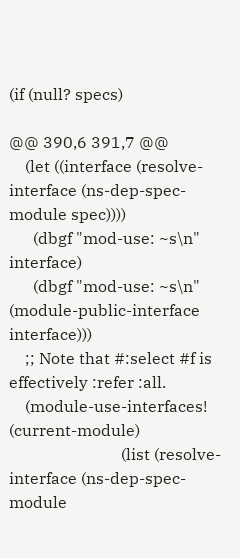(if (null? specs)

@@ 390,6 391,7 @@
    (let ((interface (resolve-interface (ns-dep-spec-module spec))))
      (dbgf "mod-use: ~s\n" interface)
      (dbgf "mod-use: ~s\n" (module-public-interface interface)))
    ;; Note that #:select #f is effectively :refer :all.
    (module-use-interfaces! (current-module)
                            (list (resolve-interface (ns-dep-spec-module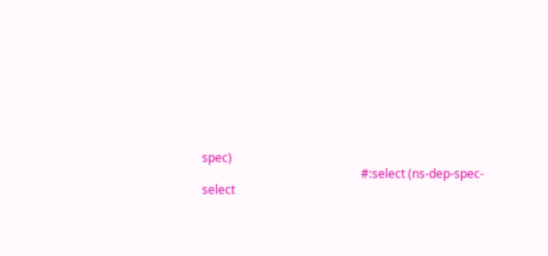spec)
                                                     #:select (ns-dep-spec-select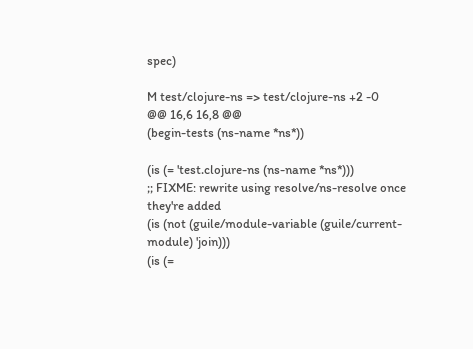spec)

M test/clojure-ns => test/clojure-ns +2 -0
@@ 16,6 16,8 @@
(begin-tests (ns-name *ns*))

(is (= 'test.clojure-ns (ns-name *ns*)))
;; FIXME: rewrite using resolve/ns-resolve once they're added
(is (not (guile/module-variable (guile/current-module) 'join)))
(is (=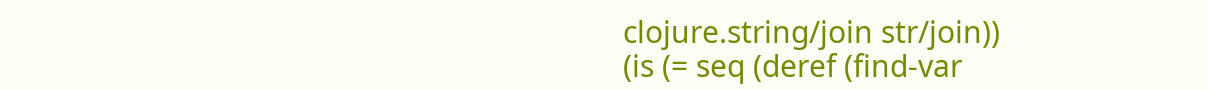clojure.string/join str/join))
(is (= seq (deref (find-var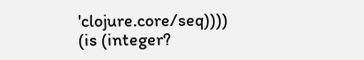'clojure.core/seq))))
(is (integer?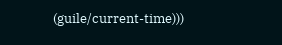(guile/current-time)))